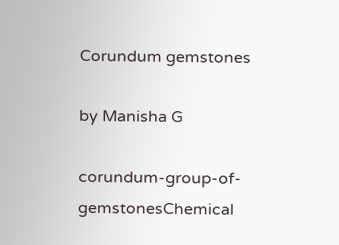Corundum gemstones

by Manisha G

corundum-group-of-gemstonesChemical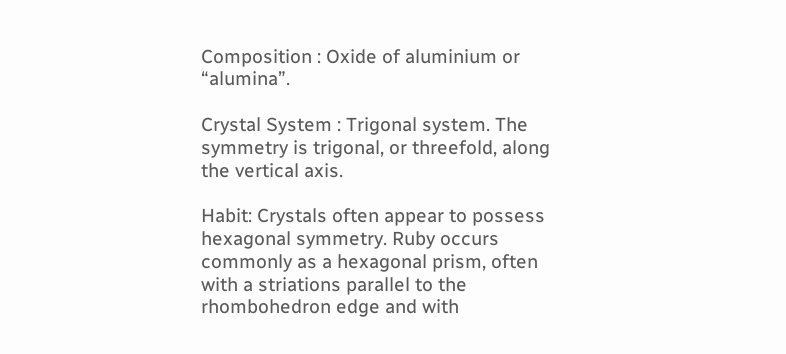Composition : Oxide of aluminium or “alumina”.

Crystal System : Trigonal system. The symmetry is trigonal, or threefold, along the vertical axis.

Habit: Crystals often appear to possess hexagonal symmetry. Ruby occurs commonly as a hexagonal prism, often with a striations parallel to the rhombohedron edge and with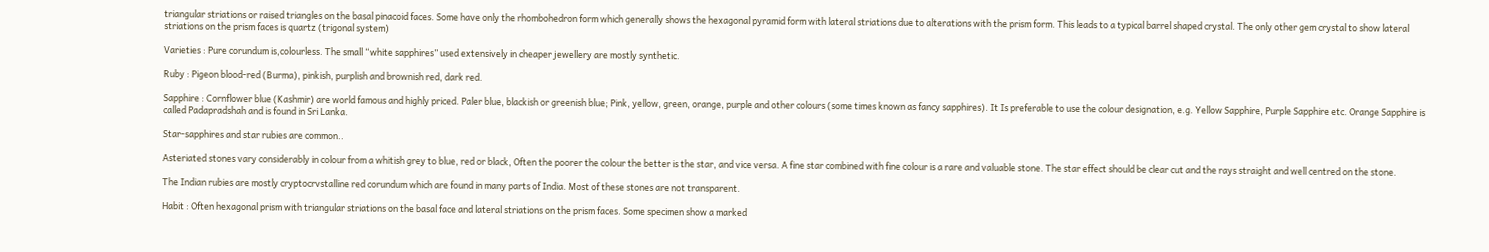triangular striations or raised triangles on the basal pinacoid faces. Some have only the rhombohedron form which generally shows the hexagonal pyramid form with lateral striations due to alterations with the prism form. This leads to a typical barrel shaped crystal. The only other gem crystal to show lateral striations on the prism faces is quartz (trigonal system)

Varieties : Pure corundum is,colourless. The small “white sapphires” used extensively in cheaper jewellery are mostly synthetic.

Ruby : Pigeon blood-red (Burma), pinkish, purplish and brownish red, dark red.

Sapphire : Cornflower blue (Kashmir) are world famous and highly priced. Paler blue, blackish or greenish blue; Pink, yellow, green, orange, purple and other colours (some times known as fancy sapphires). It Is preferable to use the colour designation, e.g. Yellow Sapphire, Purple Sapphire etc. Orange Sapphire is called Padapradshah and is found in Sri Lanka.

Star-sapphires and star rubies are common..

Asteriated stones vary considerably in colour from a whitish grey to blue, red or black, Often the poorer the colour the better is the star, and vice versa. A fine star combined with fine colour is a rare and valuable stone. The star effect should be clear cut and the rays straight and well centred on the stone.

The Indian rubies are mostly cryptocrvstalline red corundum which are found in many parts of India. Most of these stones are not transparent.

Habit : Often hexagonal prism with triangular striations on the basal face and lateral striations on the prism faces. Some specimen show a marked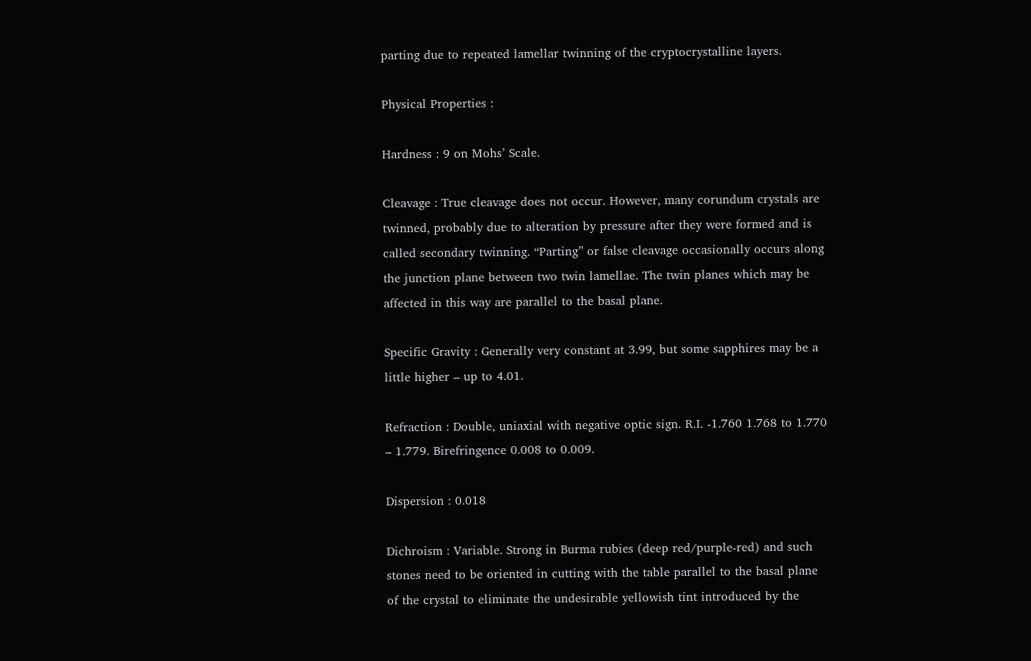parting due to repeated lamellar twinning of the cryptocrystalline layers.

Physical Properties :

Hardness : 9 on Mohs’ Scale.

Cleavage : True cleavage does not occur. However, many corundum crystals are twinned, probably due to alteration by pressure after they were formed and is called secondary twinning. “Parting” or false cleavage occasionally occurs along the junction plane between two twin lamellae. The twin planes which may be affected in this way are parallel to the basal plane.

Specific Gravity : Generally very constant at 3.99, but some sapphires may be a little higher – up to 4.01.

Refraction : Double, uniaxial with negative optic sign. R.I. -1.760 1.768 to 1.770 – 1.779. Birefringence 0.008 to 0.009.

Dispersion : 0.018

Dichroism : Variable. Strong in Burma rubies (deep red/purple-red) and such stones need to be oriented in cutting with the table parallel to the basal plane of the crystal to eliminate the undesirable yellowish tint introduced by the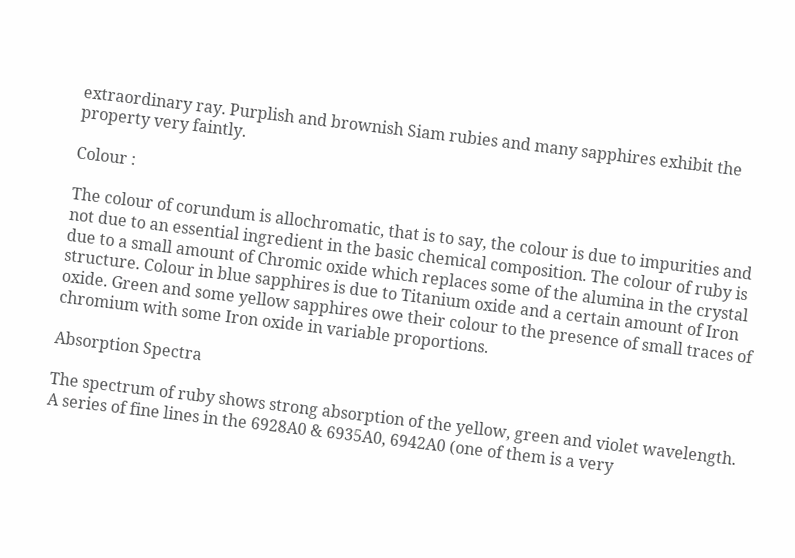extraordinary ray. Purplish and brownish Siam rubies and many sapphires exhibit the property very faintly.

Colour :

The colour of corundum is allochromatic, that is to say, the colour is due to impurities and not due to an essential ingredient in the basic chemical composition. The colour of ruby is due to a small amount of Chromic oxide which replaces some of the alumina in the crystal structure. Colour in blue sapphires is due to Titanium oxide and a certain amount of Iron oxide. Green and some yellow sapphires owe their colour to the presence of small traces of chromium with some Iron oxide in variable proportions.

Absorption Spectra

The spectrum of ruby shows strong absorption of the yellow, green and violet wavelength. A series of fine lines in the 6928A0 & 6935A0, 6942A0 (one of them is a very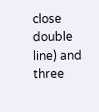close double line) and three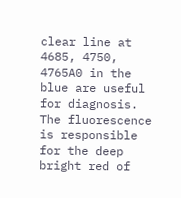clear line at 4685, 4750, 4765A0 in the blue are useful for diagnosis. The fluorescence is responsible for the deep bright red of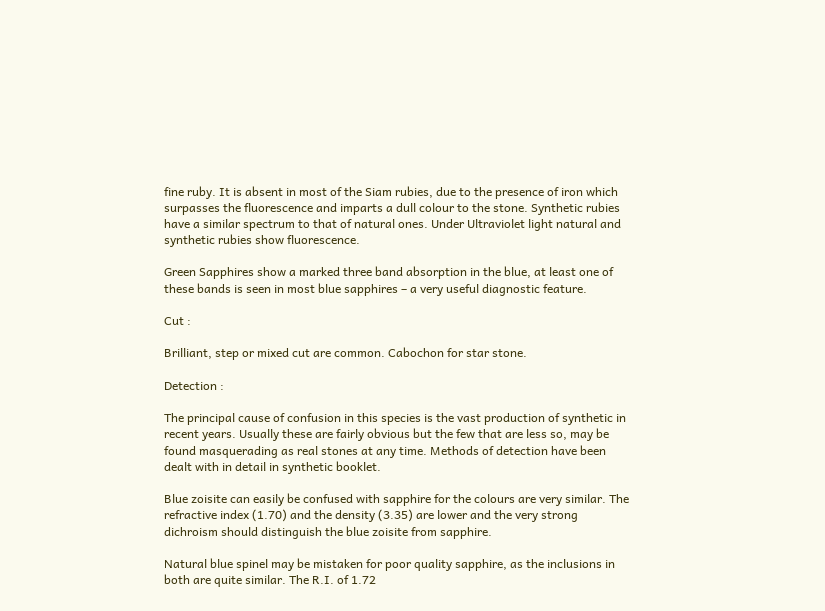fine ruby. It is absent in most of the Siam rubies, due to the presence of iron which surpasses the fluorescence and imparts a dull colour to the stone. Synthetic rubies have a similar spectrum to that of natural ones. Under Ultraviolet light natural and synthetic rubies show fluorescence.

Green Sapphires show a marked three band absorption in the blue, at least one of these bands is seen in most blue sapphires – a very useful diagnostic feature.

Cut :

Brilliant, step or mixed cut are common. Cabochon for star stone.

Detection :

The principal cause of confusion in this species is the vast production of synthetic in recent years. Usually these are fairly obvious but the few that are less so, may be found masquerading as real stones at any time. Methods of detection have been dealt with in detail in synthetic booklet.

Blue zoisite can easily be confused with sapphire for the colours are very similar. The refractive index (1.70) and the density (3.35) are lower and the very strong dichroism should distinguish the blue zoisite from sapphire.

Natural blue spinel may be mistaken for poor quality sapphire, as the inclusions in both are quite similar. The R.I. of 1.72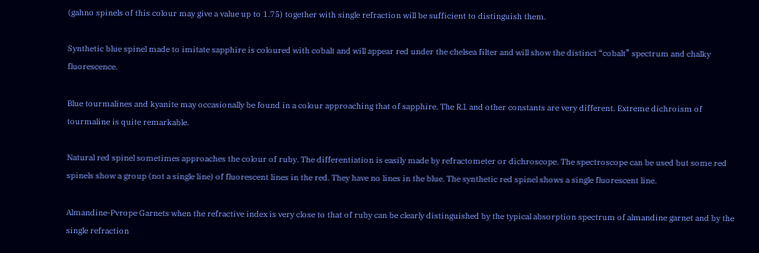(gahno spinels of this colour may give a value up to 1.75) together with single refraction will be sufficient to distinguish them.

Synthetic blue spinel made to imitate sapphire is coloured with cobalt and will appear red under the chelsea filter and will show the distinct “cobalt” spectrum and chalky fluorescence.

Blue tourmalines and kyanite may occasionally be found in a colour approaching that of sapphire. The R.l. and other constants are very different. Extreme dichroism of tourmaline is quite remarkable.

Natural red spinel sometimes approaches the colour of ruby. The differentiation is easily made by refractometer or dichroscope. The spectroscope can be used but some red spinels show a group (not a single line) of fluorescent lines in the red. They have no lines in the blue. The synthetic red spinel shows a single fluorescent line.

Almandine-Pvrope Garnets when the refractive index is very close to that of ruby can be clearly distinguished by the typical absorption spectrum of almandine garnet and by the single refraction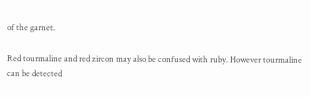of the garnet.

Red tourmaline and red zircon may also be confused with ruby. However tourmaline can be detected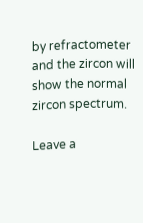by refractometer and the zircon will show the normal zircon spectrum.

Leave a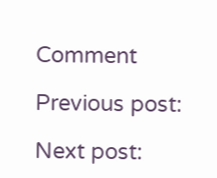Comment

Previous post:

Next post: